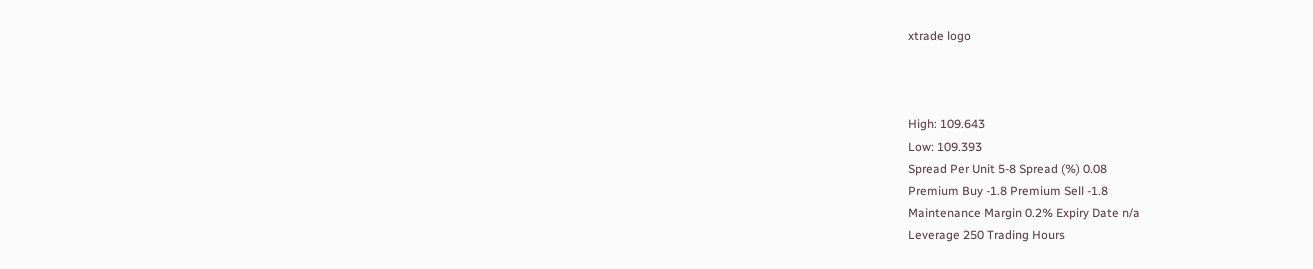xtrade logo



High: 109.643
Low: 109.393
Spread Per Unit 5-8 Spread (%) 0.08
Premium Buy -1.8 Premium Sell -1.8
Maintenance Margin 0.2% Expiry Date n/a
Leverage 250 Trading Hours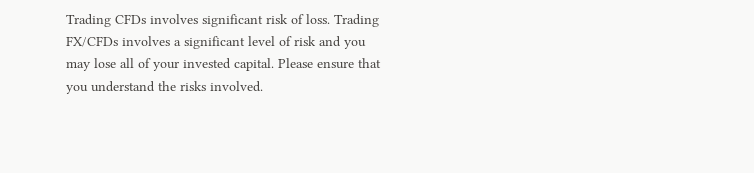Trading CFDs involves significant risk of loss. Trading FX/CFDs involves a significant level of risk and you may lose all of your invested capital. Please ensure that you understand the risks involved.